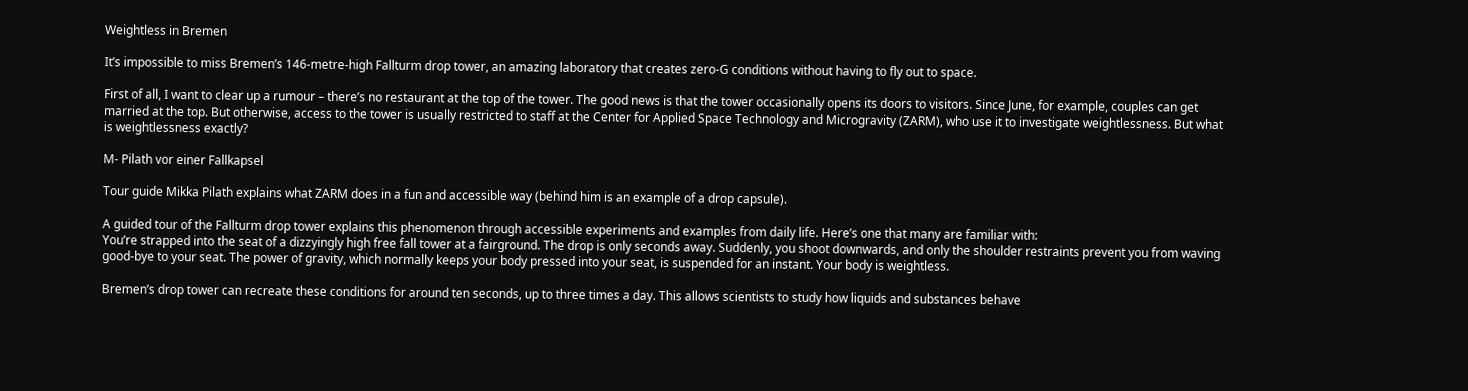Weightless in Bremen

It’s impossible to miss Bremen’s 146-metre-high Fallturm drop tower, an amazing laboratory that creates zero-G conditions without having to fly out to space.

First of all, I want to clear up a rumour – there’s no restaurant at the top of the tower. The good news is that the tower occasionally opens its doors to visitors. Since June, for example, couples can get married at the top. But otherwise, access to the tower is usually restricted to staff at the Center for Applied Space Technology and Microgravity (ZARM), who use it to investigate weightlessness. But what is weightlessness exactly?

M- Pilath vor einer Fallkapsel

Tour guide Mikka Pilath explains what ZARM does in a fun and accessible way (behind him is an example of a drop capsule).

A guided tour of the Fallturm drop tower explains this phenomenon through accessible experiments and examples from daily life. Here’s one that many are familiar with:
You’re strapped into the seat of a dizzyingly high free fall tower at a fairground. The drop is only seconds away. Suddenly, you shoot downwards, and only the shoulder restraints prevent you from waving good-bye to your seat. The power of gravity, which normally keeps your body pressed into your seat, is suspended for an instant. Your body is weightless.

Bremen’s drop tower can recreate these conditions for around ten seconds, up to three times a day. This allows scientists to study how liquids and substances behave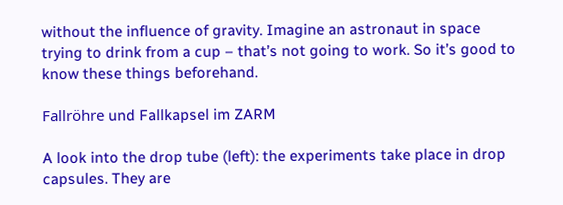without the influence of gravity. Imagine an astronaut in space trying to drink from a cup – that’s not going to work. So it’s good to know these things beforehand.

Fallröhre und Fallkapsel im ZARM

A look into the drop tube (left): the experiments take place in drop capsules. They are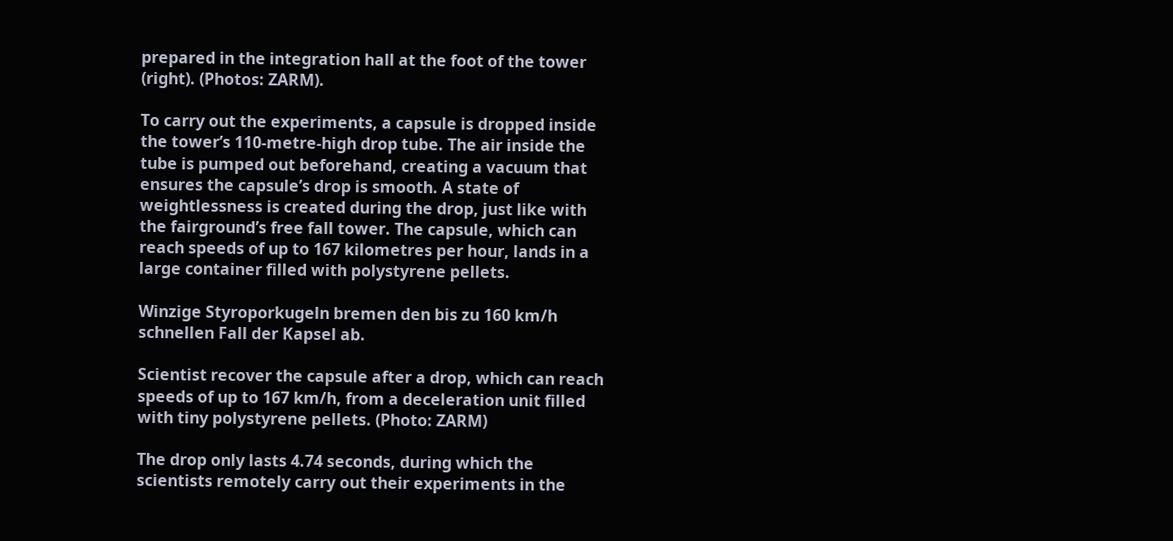prepared in the integration hall at the foot of the tower (right). (Photos: ZARM).

To carry out the experiments, a capsule is dropped inside the tower’s 110-metre-high drop tube. The air inside the tube is pumped out beforehand, creating a vacuum that ensures the capsule’s drop is smooth. A state of weightlessness is created during the drop, just like with the fairground’s free fall tower. The capsule, which can reach speeds of up to 167 kilometres per hour, lands in a large container filled with polystyrene pellets.

Winzige Styroporkugeln bremen den bis zu 160 km/h schnellen Fall der Kapsel ab.

Scientist recover the capsule after a drop, which can reach speeds of up to 167 km/h, from a deceleration unit filled with tiny polystyrene pellets. (Photo: ZARM)

The drop only lasts 4.74 seconds, during which the scientists remotely carry out their experiments in the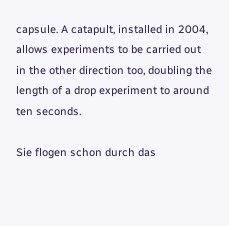capsule. A catapult, installed in 2004, allows experiments to be carried out in the other direction too, doubling the length of a drop experiment to around ten seconds.

Sie flogen schon durch das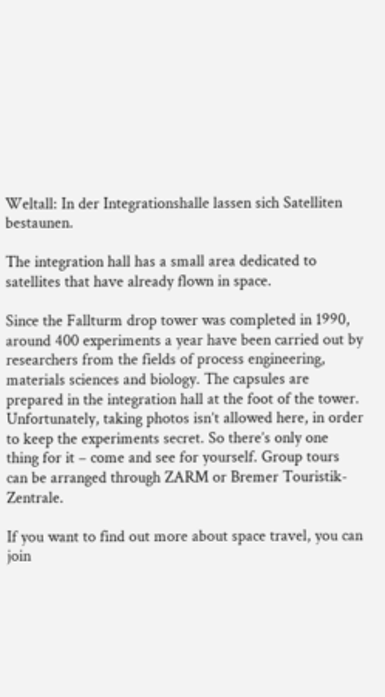Weltall: In der Integrationshalle lassen sich Satelliten bestaunen.

The integration hall has a small area dedicated to satellites that have already flown in space.

Since the Fallturm drop tower was completed in 1990, around 400 experiments a year have been carried out by researchers from the fields of process engineering, materials sciences and biology. The capsules are prepared in the integration hall at the foot of the tower. Unfortunately, taking photos isn’t allowed here, in order to keep the experiments secret. So there’s only one thing for it – come and see for yourself. Group tours can be arranged through ZARM or Bremer Touristik-Zentrale.

If you want to find out more about space travel, you can join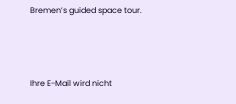Bremen’s guided space tour.



Ihre E-Mail wird nicht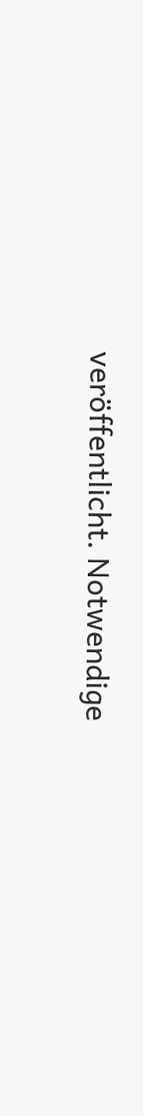veröffentlicht. Notwendige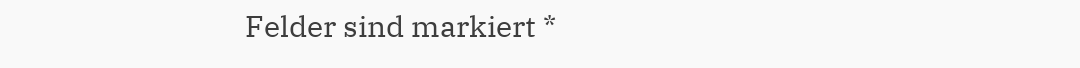Felder sind markiert *